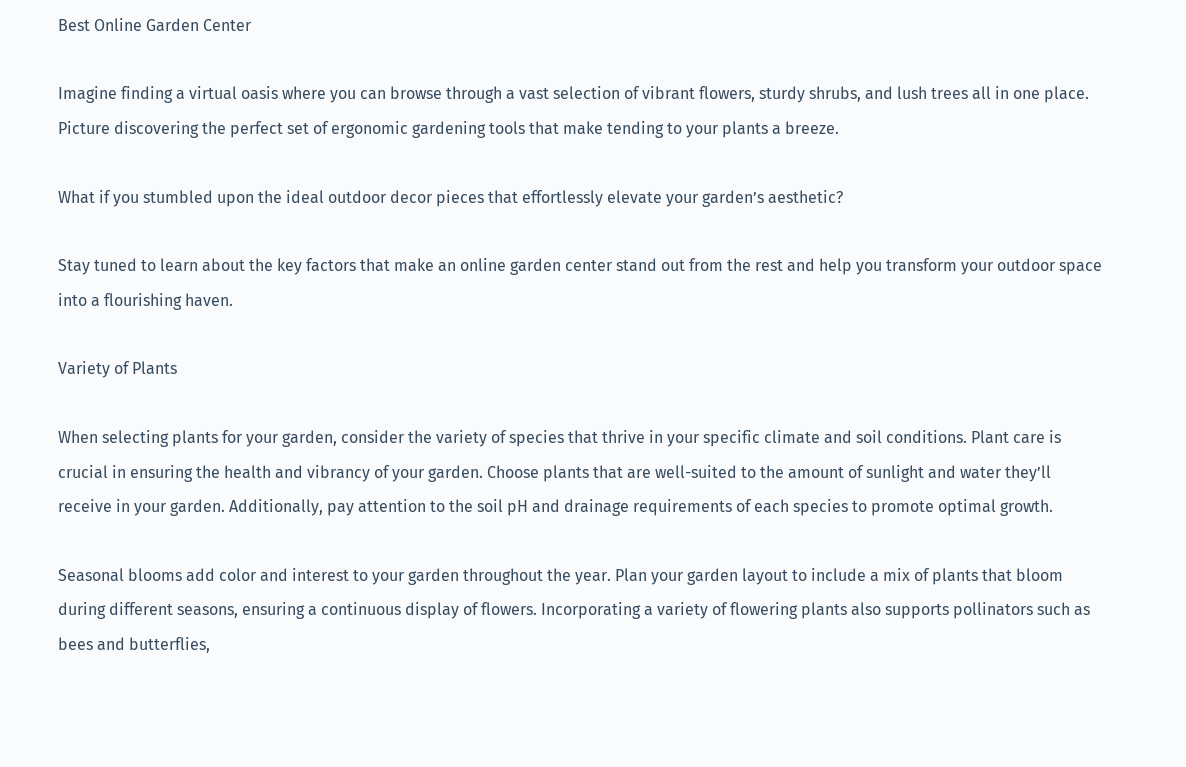Best Online Garden Center

Imagine finding a virtual oasis where you can browse through a vast selection of vibrant flowers, sturdy shrubs, and lush trees all in one place. Picture discovering the perfect set of ergonomic gardening tools that make tending to your plants a breeze.

What if you stumbled upon the ideal outdoor decor pieces that effortlessly elevate your garden’s aesthetic?

Stay tuned to learn about the key factors that make an online garden center stand out from the rest and help you transform your outdoor space into a flourishing haven.

Variety of Plants

When selecting plants for your garden, consider the variety of species that thrive in your specific climate and soil conditions. Plant care is crucial in ensuring the health and vibrancy of your garden. Choose plants that are well-suited to the amount of sunlight and water they’ll receive in your garden. Additionally, pay attention to the soil pH and drainage requirements of each species to promote optimal growth.

Seasonal blooms add color and interest to your garden throughout the year. Plan your garden layout to include a mix of plants that bloom during different seasons, ensuring a continuous display of flowers. Incorporating a variety of flowering plants also supports pollinators such as bees and butterflies,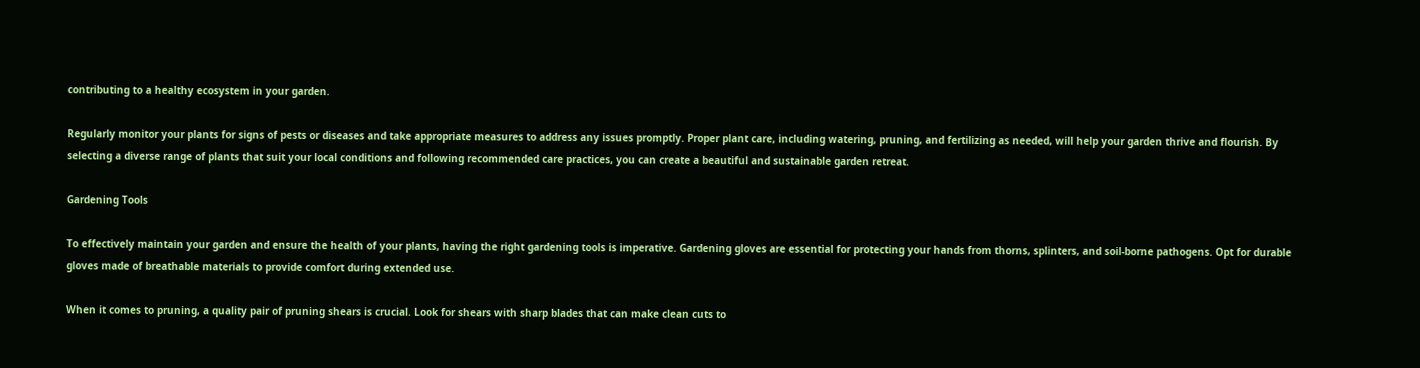contributing to a healthy ecosystem in your garden.

Regularly monitor your plants for signs of pests or diseases and take appropriate measures to address any issues promptly. Proper plant care, including watering, pruning, and fertilizing as needed, will help your garden thrive and flourish. By selecting a diverse range of plants that suit your local conditions and following recommended care practices, you can create a beautiful and sustainable garden retreat.

Gardening Tools

To effectively maintain your garden and ensure the health of your plants, having the right gardening tools is imperative. Gardening gloves are essential for protecting your hands from thorns, splinters, and soil-borne pathogens. Opt for durable gloves made of breathable materials to provide comfort during extended use.

When it comes to pruning, a quality pair of pruning shears is crucial. Look for shears with sharp blades that can make clean cuts to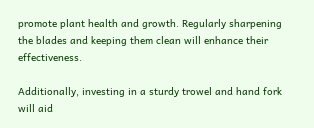promote plant health and growth. Regularly sharpening the blades and keeping them clean will enhance their effectiveness.

Additionally, investing in a sturdy trowel and hand fork will aid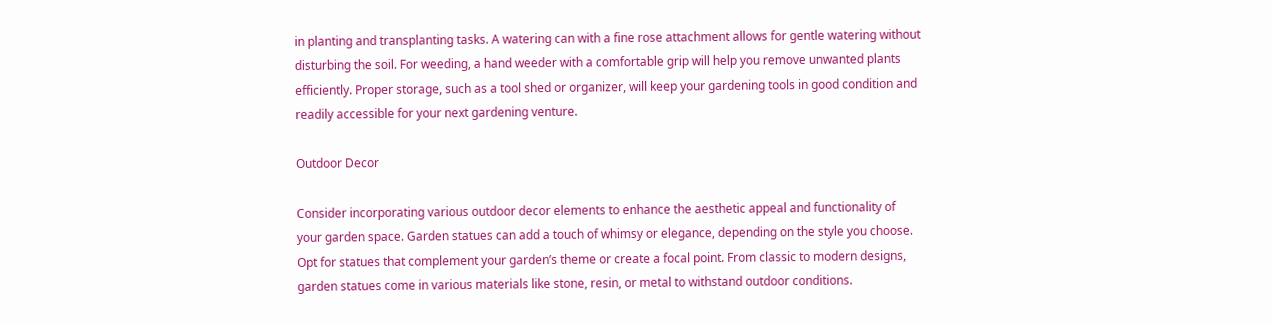in planting and transplanting tasks. A watering can with a fine rose attachment allows for gentle watering without disturbing the soil. For weeding, a hand weeder with a comfortable grip will help you remove unwanted plants efficiently. Proper storage, such as a tool shed or organizer, will keep your gardening tools in good condition and readily accessible for your next gardening venture.

Outdoor Decor

Consider incorporating various outdoor decor elements to enhance the aesthetic appeal and functionality of your garden space. Garden statues can add a touch of whimsy or elegance, depending on the style you choose. Opt for statues that complement your garden’s theme or create a focal point. From classic to modern designs, garden statues come in various materials like stone, resin, or metal to withstand outdoor conditions.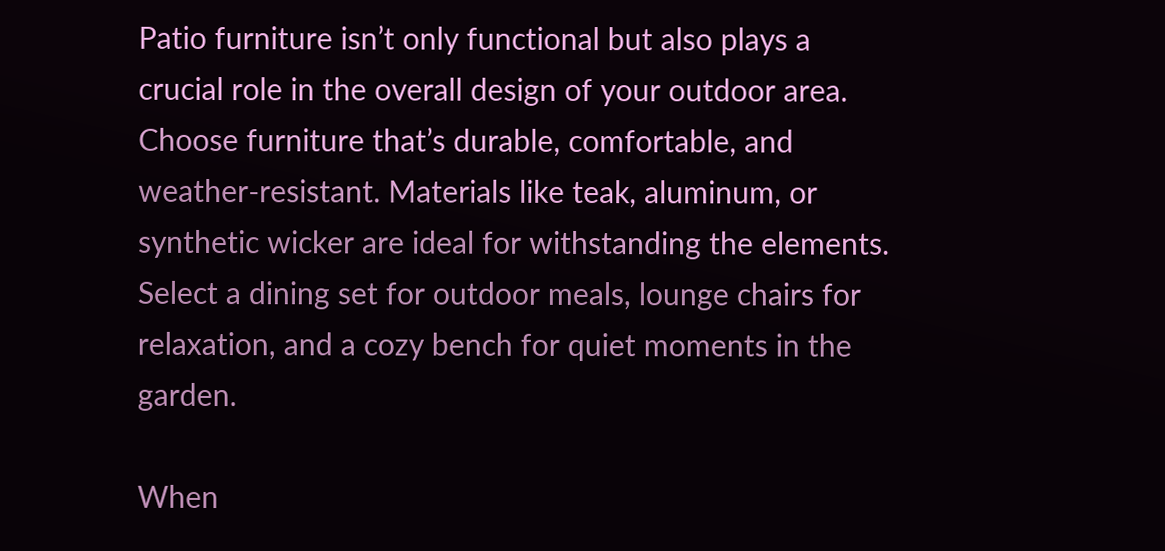Patio furniture isn’t only functional but also plays a crucial role in the overall design of your outdoor area. Choose furniture that’s durable, comfortable, and weather-resistant. Materials like teak, aluminum, or synthetic wicker are ideal for withstanding the elements. Select a dining set for outdoor meals, lounge chairs for relaxation, and a cozy bench for quiet moments in the garden.

When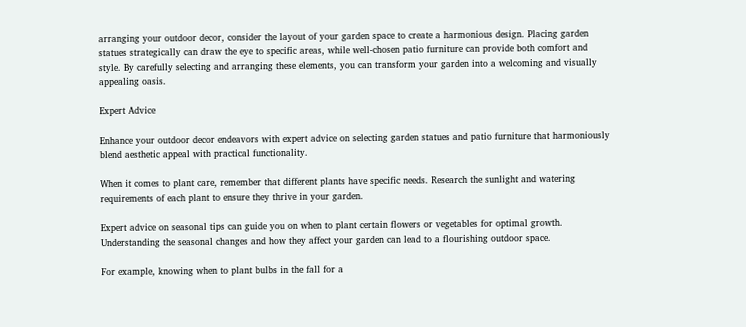arranging your outdoor decor, consider the layout of your garden space to create a harmonious design. Placing garden statues strategically can draw the eye to specific areas, while well-chosen patio furniture can provide both comfort and style. By carefully selecting and arranging these elements, you can transform your garden into a welcoming and visually appealing oasis.

Expert Advice

Enhance your outdoor decor endeavors with expert advice on selecting garden statues and patio furniture that harmoniously blend aesthetic appeal with practical functionality.

When it comes to plant care, remember that different plants have specific needs. Research the sunlight and watering requirements of each plant to ensure they thrive in your garden.

Expert advice on seasonal tips can guide you on when to plant certain flowers or vegetables for optimal growth. Understanding the seasonal changes and how they affect your garden can lead to a flourishing outdoor space.

For example, knowing when to plant bulbs in the fall for a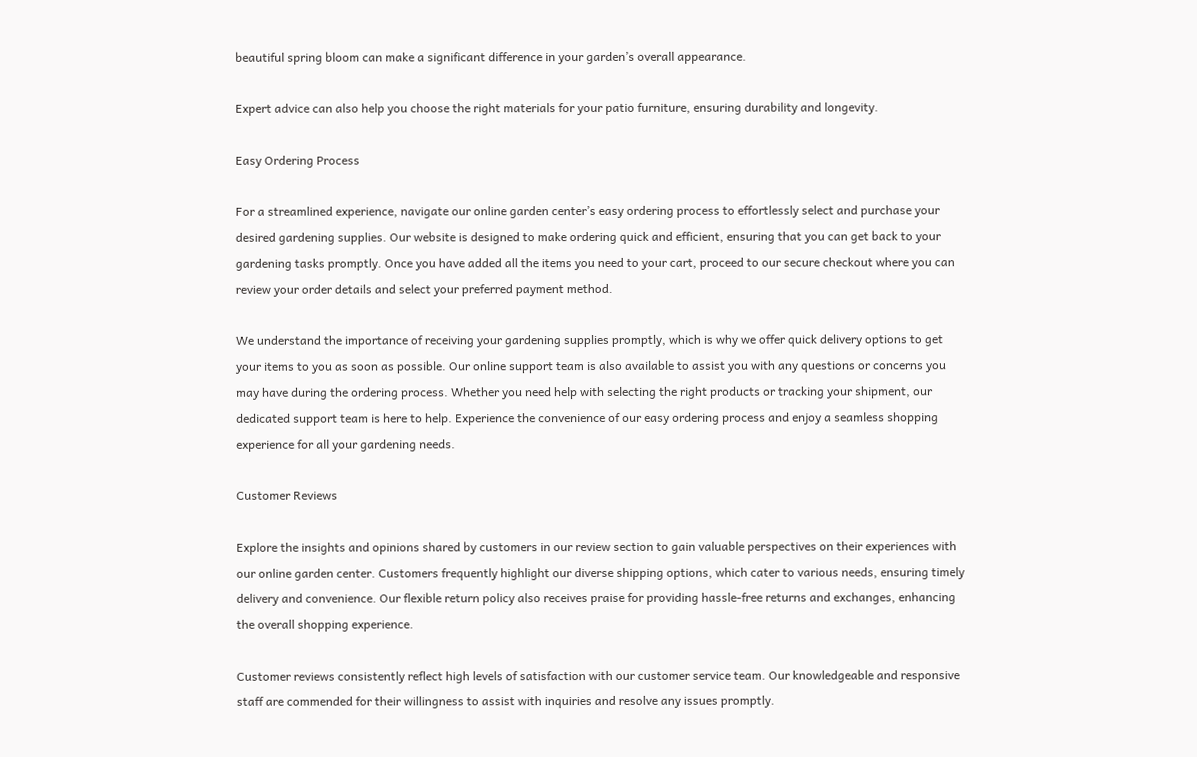beautiful spring bloom can make a significant difference in your garden’s overall appearance.

Expert advice can also help you choose the right materials for your patio furniture, ensuring durability and longevity.

Easy Ordering Process

For a streamlined experience, navigate our online garden center’s easy ordering process to effortlessly select and purchase your desired gardening supplies. Our website is designed to make ordering quick and efficient, ensuring that you can get back to your gardening tasks promptly. Once you have added all the items you need to your cart, proceed to our secure checkout where you can review your order details and select your preferred payment method.

We understand the importance of receiving your gardening supplies promptly, which is why we offer quick delivery options to get your items to you as soon as possible. Our online support team is also available to assist you with any questions or concerns you may have during the ordering process. Whether you need help with selecting the right products or tracking your shipment, our dedicated support team is here to help. Experience the convenience of our easy ordering process and enjoy a seamless shopping experience for all your gardening needs.

Customer Reviews

Explore the insights and opinions shared by customers in our review section to gain valuable perspectives on their experiences with our online garden center. Customers frequently highlight our diverse shipping options, which cater to various needs, ensuring timely delivery and convenience. Our flexible return policy also receives praise for providing hassle-free returns and exchanges, enhancing the overall shopping experience.

Customer reviews consistently reflect high levels of satisfaction with our customer service team. Our knowledgeable and responsive staff are commended for their willingness to assist with inquiries and resolve any issues promptly.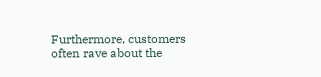Furthermore, customers often rave about the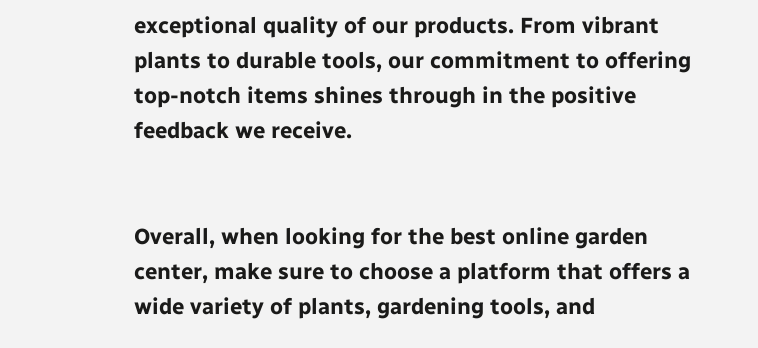exceptional quality of our products. From vibrant plants to durable tools, our commitment to offering top-notch items shines through in the positive feedback we receive.


Overall, when looking for the best online garden center, make sure to choose a platform that offers a wide variety of plants, gardening tools, and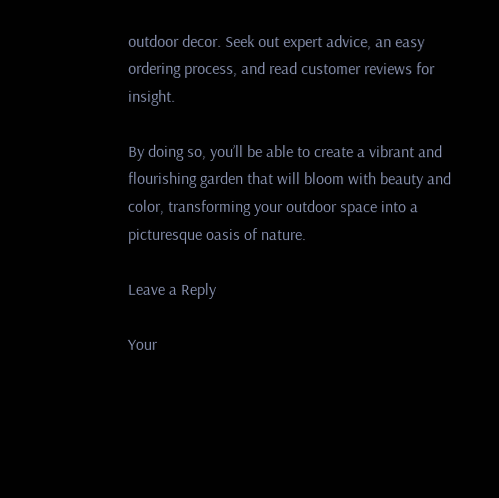outdoor decor. Seek out expert advice, an easy ordering process, and read customer reviews for insight.

By doing so, you’ll be able to create a vibrant and flourishing garden that will bloom with beauty and color, transforming your outdoor space into a picturesque oasis of nature.

Leave a Reply

Your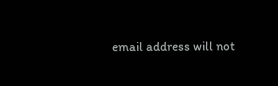email address will not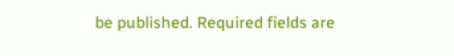be published. Required fields are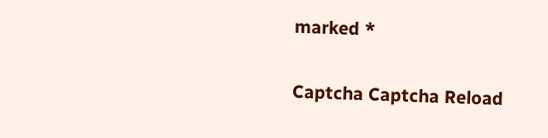marked *

Captcha Captcha Reload